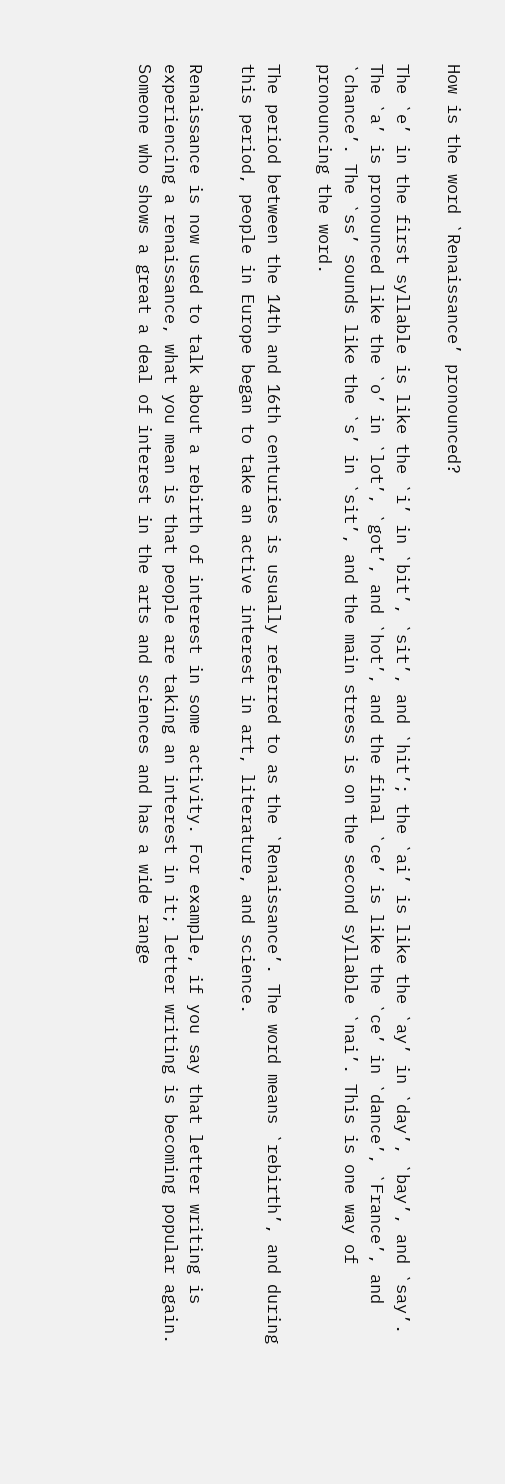How is the word `Renaissance’ pronounced?

The `e’ in the first syllable is like the `i’ in `bit’, `sit’, and `hit’; the `ai’ is like the `ay’ in `day’, `bay’, and `say’. The `a’ is pronounced like the `o’ in `lot’, `got’, and `hot’, and the final `ce’ is like the `ce’ in `dance’, `France’, and `chance’. The `ss’ sounds like the `s’ in `sit’, and the main stress is on the second syllable `nai’. This is one way of pronouncing the word.

The period between the 14th and 16th centuries is usually referred to as the `Renaissance’. The word means `rebirth’, and during this period, people in Europe began to take an active interest in art, literature, and science.

Renaissance is now used to talk about a rebirth of interest in some activity. For example, if you say that letter writing is experiencing a renaissance, what you mean is that people are taking an interest in it; letter writing is becoming popular again. Someone who shows a great a deal of interest in the arts and sciences and has a wide range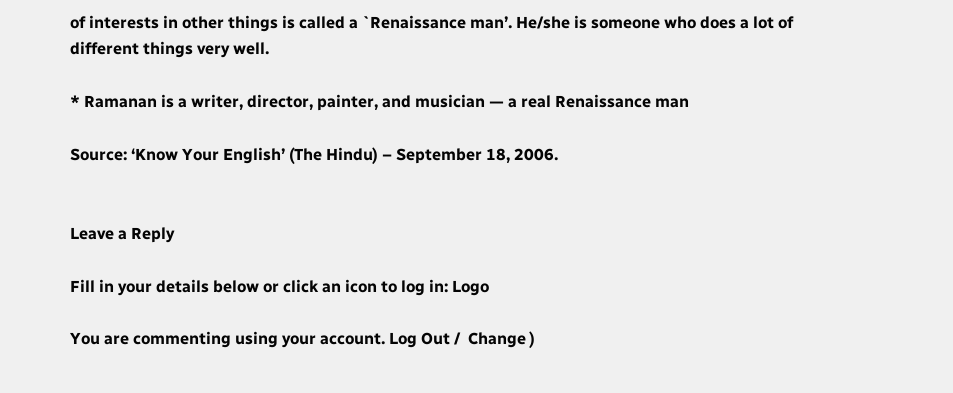of interests in other things is called a `Renaissance man’. He/she is someone who does a lot of different things very well.

* Ramanan is a writer, director, painter, and musician — a real Renaissance man

Source: ‘Know Your English’ (The Hindu) – September 18, 2006.


Leave a Reply

Fill in your details below or click an icon to log in: Logo

You are commenting using your account. Log Out /  Change )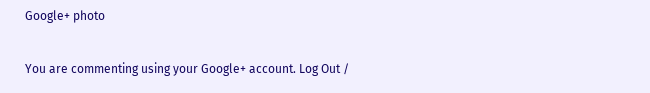Google+ photo

You are commenting using your Google+ account. Log Out /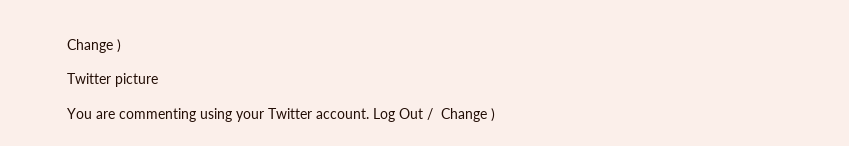Change )

Twitter picture

You are commenting using your Twitter account. Log Out /  Change )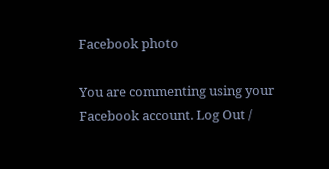Facebook photo

You are commenting using your Facebook account. Log Out /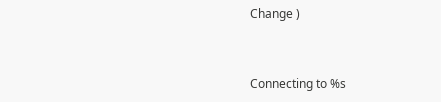Change )


Connecting to %s